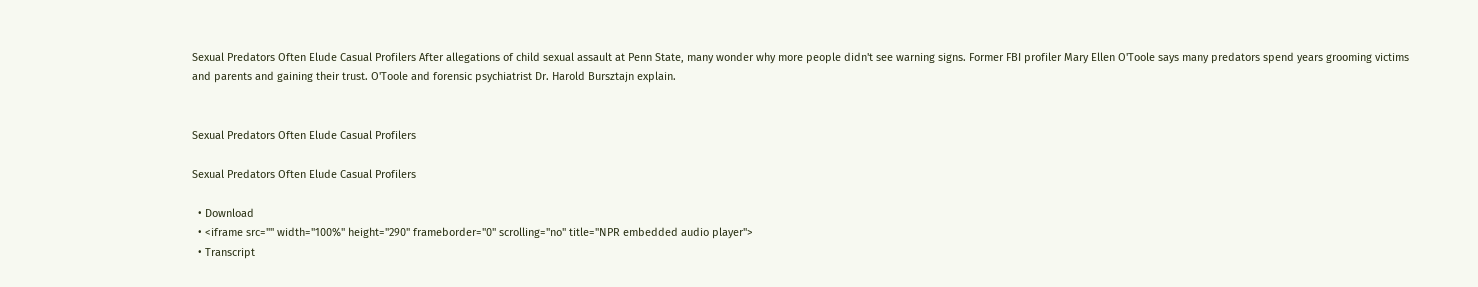Sexual Predators Often Elude Casual Profilers After allegations of child sexual assault at Penn State, many wonder why more people didn't see warning signs. Former FBI profiler Mary Ellen O'Toole says many predators spend years grooming victims and parents and gaining their trust. O'Toole and forensic psychiatrist Dr. Harold Bursztajn explain.


Sexual Predators Often Elude Casual Profilers

Sexual Predators Often Elude Casual Profilers

  • Download
  • <iframe src="" width="100%" height="290" frameborder="0" scrolling="no" title="NPR embedded audio player">
  • Transcript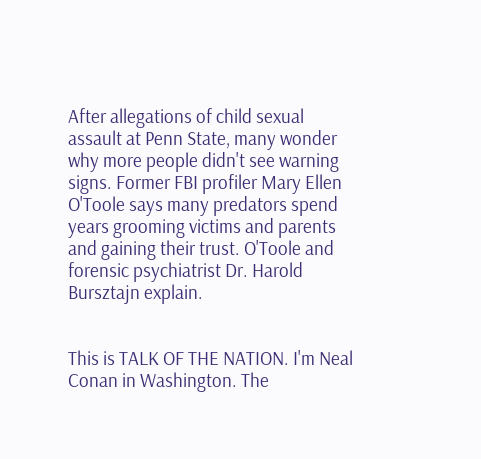After allegations of child sexual assault at Penn State, many wonder why more people didn't see warning signs. Former FBI profiler Mary Ellen O'Toole says many predators spend years grooming victims and parents and gaining their trust. O'Toole and forensic psychiatrist Dr. Harold Bursztajn explain.


This is TALK OF THE NATION. I'm Neal Conan in Washington. The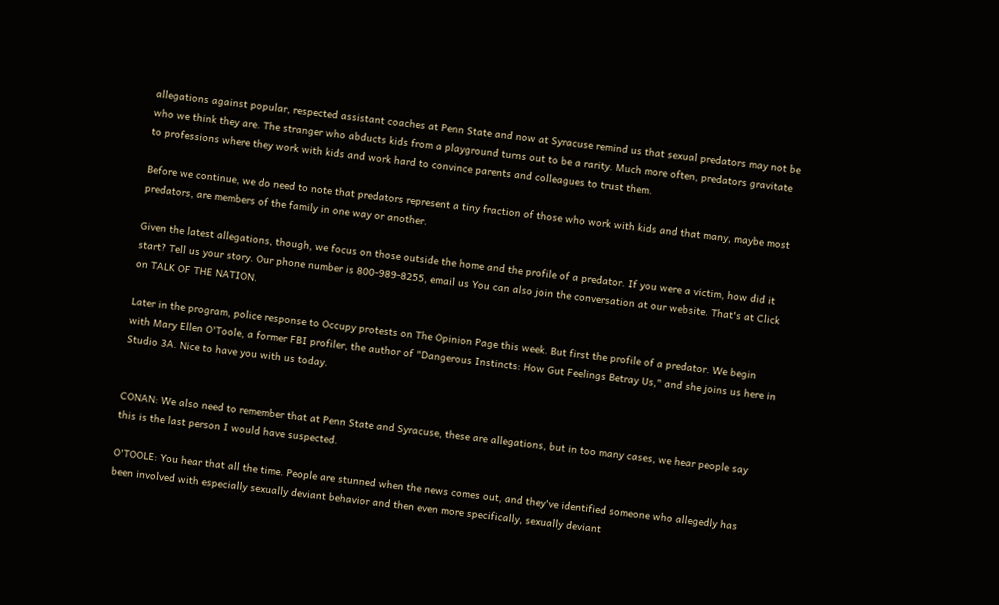allegations against popular, respected assistant coaches at Penn State and now at Syracuse remind us that sexual predators may not be who we think they are. The stranger who abducts kids from a playground turns out to be a rarity. Much more often, predators gravitate to professions where they work with kids and work hard to convince parents and colleagues to trust them.

Before we continue, we do need to note that predators represent a tiny fraction of those who work with kids and that many, maybe most predators, are members of the family in one way or another.

Given the latest allegations, though, we focus on those outside the home and the profile of a predator. If you were a victim, how did it start? Tell us your story. Our phone number is 800-989-8255, email us You can also join the conversation at our website. That's at Click on TALK OF THE NATION.

Later in the program, police response to Occupy protests on The Opinion Page this week. But first the profile of a predator. We begin with Mary Ellen O'Toole, a former FBI profiler, the author of "Dangerous Instincts: How Gut Feelings Betray Us," and she joins us here in Studio 3A. Nice to have you with us today.


CONAN: We also need to remember that at Penn State and Syracuse, these are allegations, but in too many cases, we hear people say this is the last person I would have suspected.

O'TOOLE: You hear that all the time. People are stunned when the news comes out, and they've identified someone who allegedly has been involved with especially sexually deviant behavior and then even more specifically, sexually deviant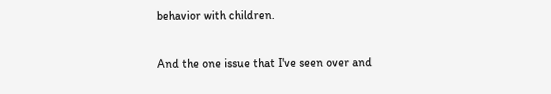behavior with children.

And the one issue that I've seen over and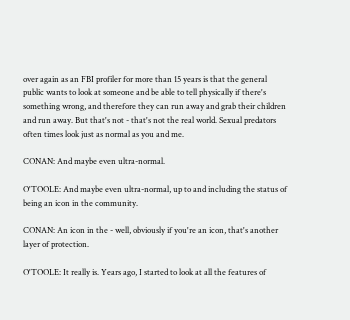over again as an FBI profiler for more than 15 years is that the general public wants to look at someone and be able to tell physically if there's something wrong, and therefore they can run away and grab their children and run away. But that's not - that's not the real world. Sexual predators often times look just as normal as you and me.

CONAN: And maybe even ultra-normal.

O'TOOLE: And maybe even ultra-normal, up to and including the status of being an icon in the community.

CONAN: An icon in the - well, obviously if you're an icon, that's another layer of protection.

O'TOOLE: It really is. Years ago, I started to look at all the features of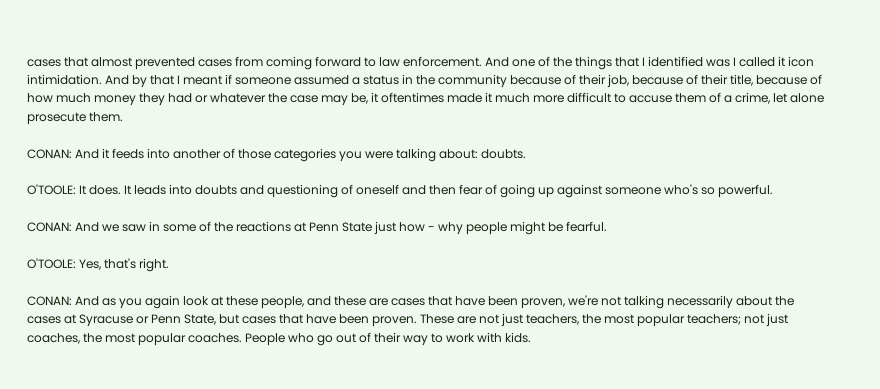cases that almost prevented cases from coming forward to law enforcement. And one of the things that I identified was I called it icon intimidation. And by that I meant if someone assumed a status in the community because of their job, because of their title, because of how much money they had or whatever the case may be, it oftentimes made it much more difficult to accuse them of a crime, let alone prosecute them.

CONAN: And it feeds into another of those categories you were talking about: doubts.

O'TOOLE: It does. It leads into doubts and questioning of oneself and then fear of going up against someone who's so powerful.

CONAN: And we saw in some of the reactions at Penn State just how - why people might be fearful.

O'TOOLE: Yes, that's right.

CONAN: And as you again look at these people, and these are cases that have been proven, we're not talking necessarily about the cases at Syracuse or Penn State, but cases that have been proven. These are not just teachers, the most popular teachers; not just coaches, the most popular coaches. People who go out of their way to work with kids.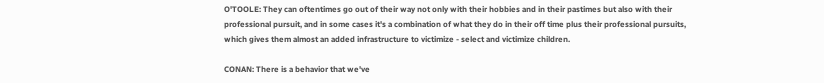O'TOOLE: They can oftentimes go out of their way not only with their hobbies and in their pastimes but also with their professional pursuit, and in some cases it's a combination of what they do in their off time plus their professional pursuits, which gives them almost an added infrastructure to victimize - select and victimize children.

CONAN: There is a behavior that we've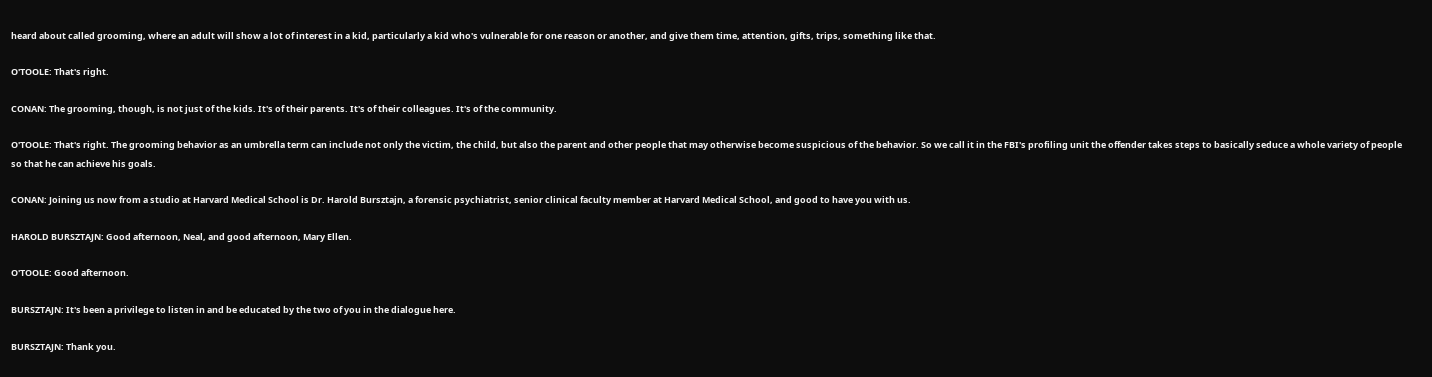heard about called grooming, where an adult will show a lot of interest in a kid, particularly a kid who's vulnerable for one reason or another, and give them time, attention, gifts, trips, something like that.

O'TOOLE: That's right.

CONAN: The grooming, though, is not just of the kids. It's of their parents. It's of their colleagues. It's of the community.

O'TOOLE: That's right. The grooming behavior as an umbrella term can include not only the victim, the child, but also the parent and other people that may otherwise become suspicious of the behavior. So we call it in the FBI's profiling unit the offender takes steps to basically seduce a whole variety of people so that he can achieve his goals.

CONAN: Joining us now from a studio at Harvard Medical School is Dr. Harold Bursztajn, a forensic psychiatrist, senior clinical faculty member at Harvard Medical School, and good to have you with us.

HAROLD BURSZTAJN: Good afternoon, Neal, and good afternoon, Mary Ellen.

O'TOOLE: Good afternoon.

BURSZTAJN: It's been a privilege to listen in and be educated by the two of you in the dialogue here.

BURSZTAJN: Thank you.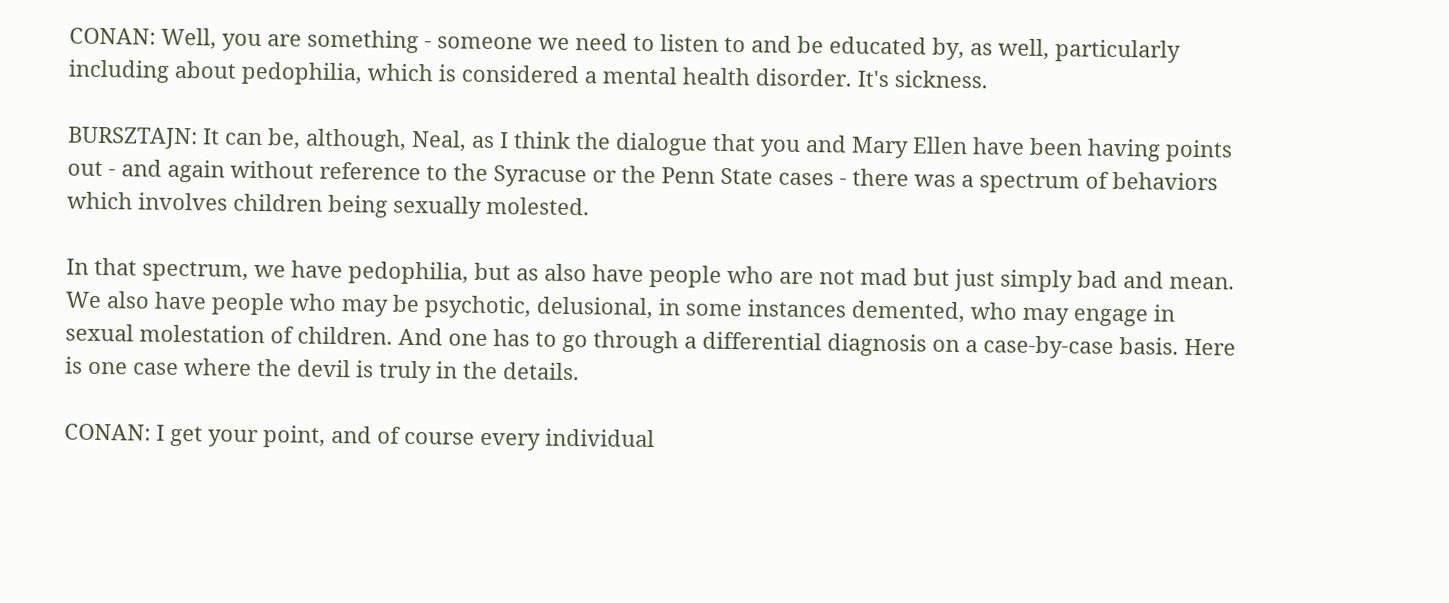CONAN: Well, you are something - someone we need to listen to and be educated by, as well, particularly including about pedophilia, which is considered a mental health disorder. It's sickness.

BURSZTAJN: It can be, although, Neal, as I think the dialogue that you and Mary Ellen have been having points out - and again without reference to the Syracuse or the Penn State cases - there was a spectrum of behaviors which involves children being sexually molested.

In that spectrum, we have pedophilia, but as also have people who are not mad but just simply bad and mean. We also have people who may be psychotic, delusional, in some instances demented, who may engage in sexual molestation of children. And one has to go through a differential diagnosis on a case-by-case basis. Here is one case where the devil is truly in the details.

CONAN: I get your point, and of course every individual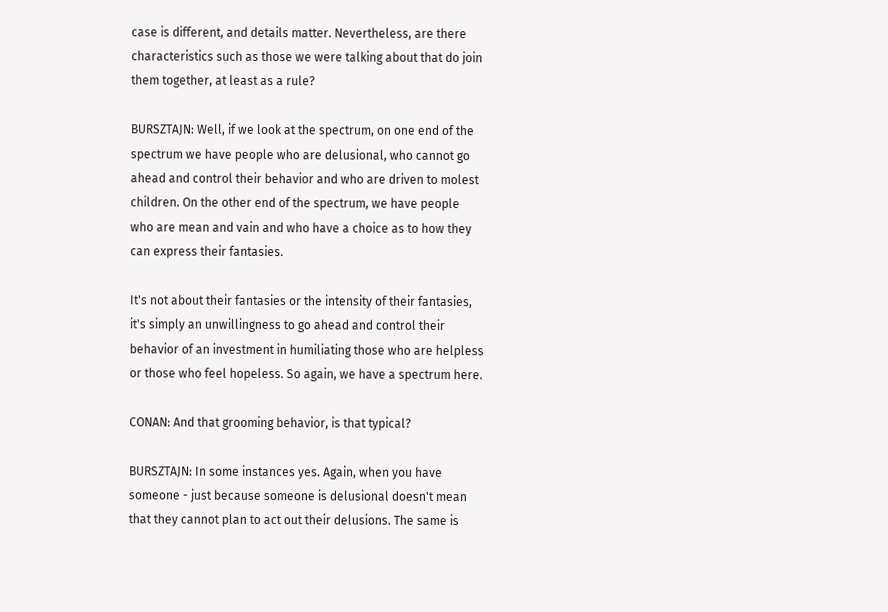case is different, and details matter. Nevertheless, are there characteristics such as those we were talking about that do join them together, at least as a rule?

BURSZTAJN: Well, if we look at the spectrum, on one end of the spectrum we have people who are delusional, who cannot go ahead and control their behavior and who are driven to molest children. On the other end of the spectrum, we have people who are mean and vain and who have a choice as to how they can express their fantasies.

It's not about their fantasies or the intensity of their fantasies, it's simply an unwillingness to go ahead and control their behavior of an investment in humiliating those who are helpless or those who feel hopeless. So again, we have a spectrum here.

CONAN: And that grooming behavior, is that typical?

BURSZTAJN: In some instances yes. Again, when you have someone - just because someone is delusional doesn't mean that they cannot plan to act out their delusions. The same is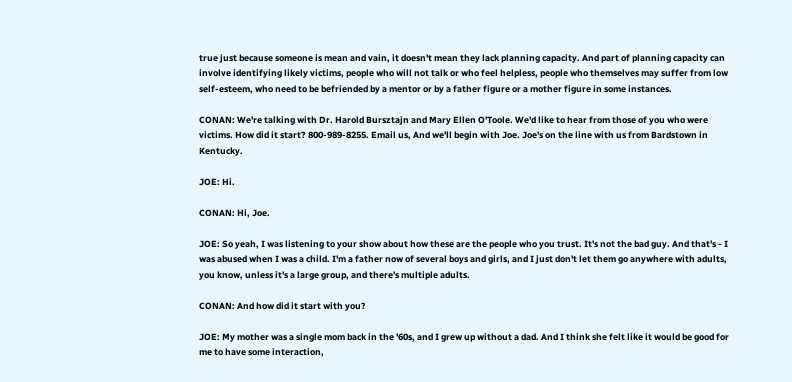true just because someone is mean and vain, it doesn't mean they lack planning capacity. And part of planning capacity can involve identifying likely victims, people who will not talk or who feel helpless, people who themselves may suffer from low self-esteem, who need to be befriended by a mentor or by a father figure or a mother figure in some instances.

CONAN: We're talking with Dr. Harold Bursztajn and Mary Ellen O'Toole. We'd like to hear from those of you who were victims. How did it start? 800-989-8255. Email us, And we'll begin with Joe. Joe's on the line with us from Bardstown in Kentucky.

JOE: Hi.

CONAN: Hi, Joe.

JOE: So yeah, I was listening to your show about how these are the people who you trust. It's not the bad guy. And that's - I was abused when I was a child. I'm a father now of several boys and girls, and I just don't let them go anywhere with adults, you know, unless it's a large group, and there's multiple adults.

CONAN: And how did it start with you?

JOE: My mother was a single mom back in the '60s, and I grew up without a dad. And I think she felt like it would be good for me to have some interaction,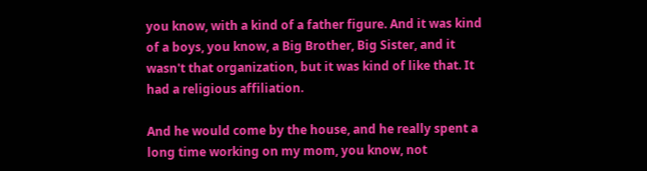you know, with a kind of a father figure. And it was kind of a boys, you know, a Big Brother, Big Sister, and it wasn't that organization, but it was kind of like that. It had a religious affiliation.

And he would come by the house, and he really spent a long time working on my mom, you know, not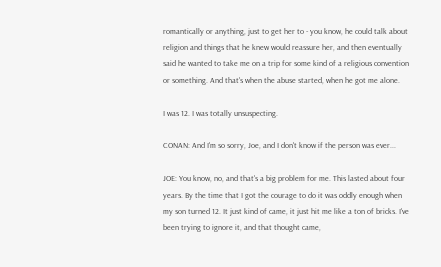romantically or anything, just to get her to - you know, he could talk about religion and things that he knew would reassure her, and then eventually said he wanted to take me on a trip for some kind of a religious convention or something. And that's when the abuse started, when he got me alone.

I was 12. I was totally unsuspecting.

CONAN: And I'm so sorry, Joe, and I don't know if the person was ever...

JOE: You know, no, and that's a big problem for me. This lasted about four years. By the time that I got the courage to do it was oddly enough when my son turned 12. It just kind of came, it just hit me like a ton of bricks. I've been trying to ignore it, and that thought came,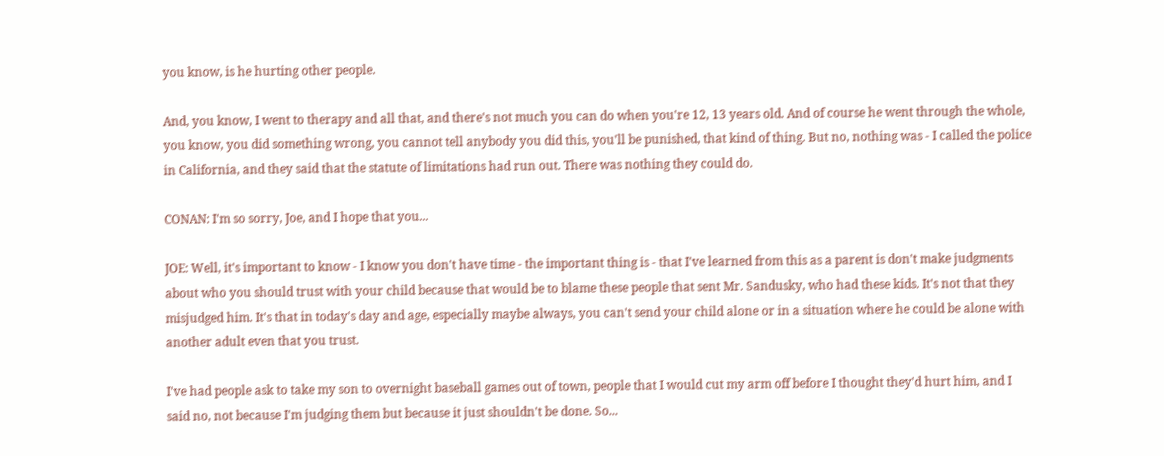you know, is he hurting other people.

And, you know, I went to therapy and all that, and there's not much you can do when you're 12, 13 years old. And of course he went through the whole, you know, you did something wrong, you cannot tell anybody you did this, you'll be punished, that kind of thing. But no, nothing was - I called the police in California, and they said that the statute of limitations had run out. There was nothing they could do.

CONAN: I'm so sorry, Joe, and I hope that you...

JOE: Well, it's important to know - I know you don't have time - the important thing is - that I've learned from this as a parent is don't make judgments about who you should trust with your child because that would be to blame these people that sent Mr. Sandusky, who had these kids. It's not that they misjudged him. It's that in today's day and age, especially maybe always, you can't send your child alone or in a situation where he could be alone with another adult even that you trust.

I've had people ask to take my son to overnight baseball games out of town, people that I would cut my arm off before I thought they'd hurt him, and I said no, not because I'm judging them but because it just shouldn't be done. So...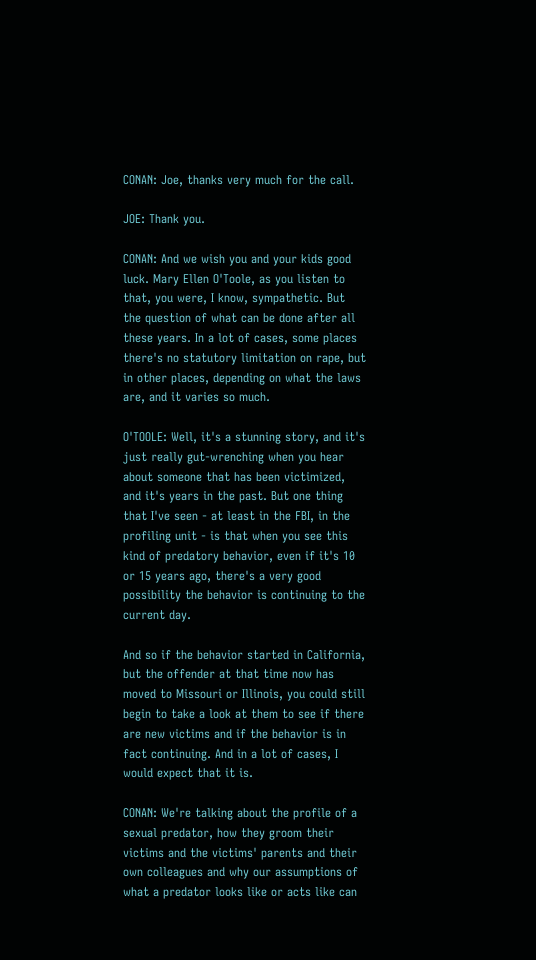CONAN: Joe, thanks very much for the call.

JOE: Thank you.

CONAN: And we wish you and your kids good luck. Mary Ellen O'Toole, as you listen to that, you were, I know, sympathetic. But the question of what can be done after all these years. In a lot of cases, some places there's no statutory limitation on rape, but in other places, depending on what the laws are, and it varies so much.

O'TOOLE: Well, it's a stunning story, and it's just really gut-wrenching when you hear about someone that has been victimized, and it's years in the past. But one thing that I've seen - at least in the FBI, in the profiling unit - is that when you see this kind of predatory behavior, even if it's 10 or 15 years ago, there's a very good possibility the behavior is continuing to the current day.

And so if the behavior started in California, but the offender at that time now has moved to Missouri or Illinois, you could still begin to take a look at them to see if there are new victims and if the behavior is in fact continuing. And in a lot of cases, I would expect that it is.

CONAN: We're talking about the profile of a sexual predator, how they groom their victims and the victims' parents and their own colleagues and why our assumptions of what a predator looks like or acts like can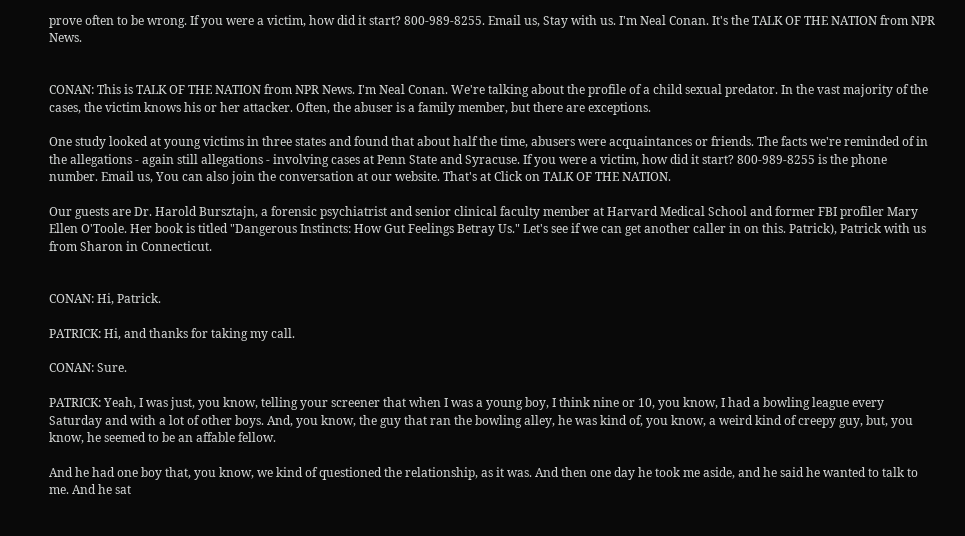prove often to be wrong. If you were a victim, how did it start? 800-989-8255. Email us, Stay with us. I'm Neal Conan. It's the TALK OF THE NATION from NPR News.


CONAN: This is TALK OF THE NATION from NPR News. I'm Neal Conan. We're talking about the profile of a child sexual predator. In the vast majority of the cases, the victim knows his or her attacker. Often, the abuser is a family member, but there are exceptions.

One study looked at young victims in three states and found that about half the time, abusers were acquaintances or friends. The facts we're reminded of in the allegations - again still allegations - involving cases at Penn State and Syracuse. If you were a victim, how did it start? 800-989-8255 is the phone number. Email us, You can also join the conversation at our website. That's at Click on TALK OF THE NATION.

Our guests are Dr. Harold Bursztajn, a forensic psychiatrist and senior clinical faculty member at Harvard Medical School and former FBI profiler Mary Ellen O'Toole. Her book is titled "Dangerous Instincts: How Gut Feelings Betray Us." Let's see if we can get another caller in on this. Patrick), Patrick with us from Sharon in Connecticut.


CONAN: Hi, Patrick.

PATRICK: Hi, and thanks for taking my call.

CONAN: Sure.

PATRICK: Yeah, I was just, you know, telling your screener that when I was a young boy, I think nine or 10, you know, I had a bowling league every Saturday and with a lot of other boys. And, you know, the guy that ran the bowling alley, he was kind of, you know, a weird kind of creepy guy, but, you know, he seemed to be an affable fellow.

And he had one boy that, you know, we kind of questioned the relationship, as it was. And then one day he took me aside, and he said he wanted to talk to me. And he sat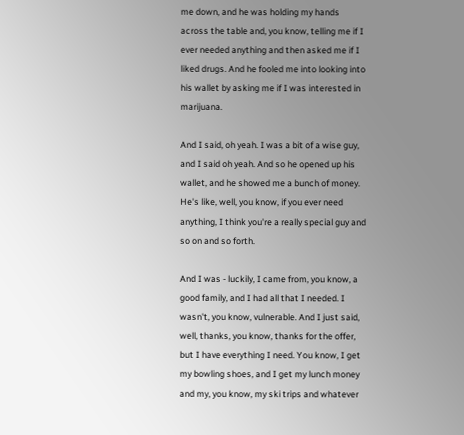me down, and he was holding my hands across the table and, you know, telling me if I ever needed anything and then asked me if I liked drugs. And he fooled me into looking into his wallet by asking me if I was interested in marijuana.

And I said, oh yeah. I was a bit of a wise guy, and I said oh yeah. And so he opened up his wallet, and he showed me a bunch of money. He's like, well, you know, if you ever need anything, I think you're a really special guy and so on and so forth.

And I was - luckily, I came from, you know, a good family, and I had all that I needed. I wasn't, you know, vulnerable. And I just said, well, thanks, you know, thanks for the offer, but I have everything I need. You know, I get my bowling shoes, and I get my lunch money and my, you know, my ski trips and whatever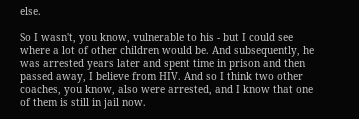else.

So I wasn't, you know, vulnerable to his - but I could see where a lot of other children would be. And subsequently, he was arrested years later and spent time in prison and then passed away, I believe from HIV. And so I think two other coaches, you know, also were arrested, and I know that one of them is still in jail now.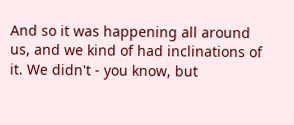And so it was happening all around us, and we kind of had inclinations of it. We didn't - you know, but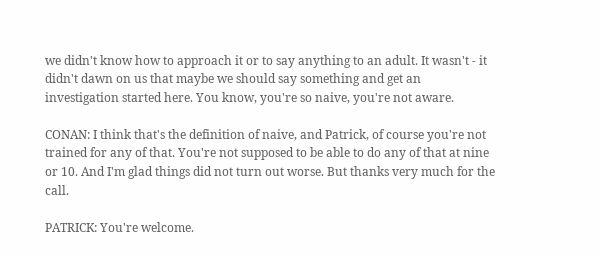we didn't know how to approach it or to say anything to an adult. It wasn't - it didn't dawn on us that maybe we should say something and get an investigation started here. You know, you're so naive, you're not aware.

CONAN: I think that's the definition of naive, and Patrick, of course you're not trained for any of that. You're not supposed to be able to do any of that at nine or 10. And I'm glad things did not turn out worse. But thanks very much for the call.

PATRICK: You're welcome.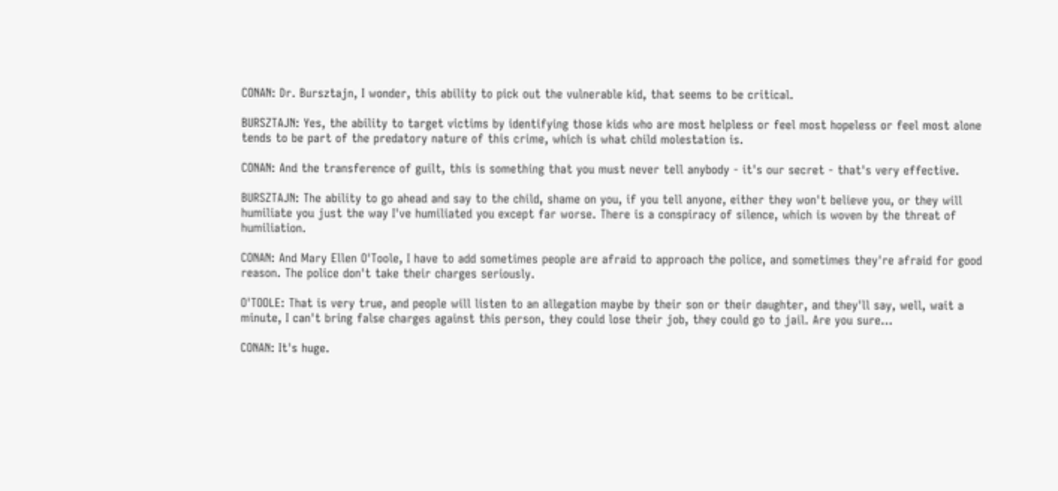CONAN: Dr. Bursztajn, I wonder, this ability to pick out the vulnerable kid, that seems to be critical.

BURSZTAJN: Yes, the ability to target victims by identifying those kids who are most helpless or feel most hopeless or feel most alone tends to be part of the predatory nature of this crime, which is what child molestation is.

CONAN: And the transference of guilt, this is something that you must never tell anybody - it's our secret - that's very effective.

BURSZTAJN: The ability to go ahead and say to the child, shame on you, if you tell anyone, either they won't believe you, or they will humiliate you just the way I've humiliated you except far worse. There is a conspiracy of silence, which is woven by the threat of humiliation.

CONAN: And Mary Ellen O'Toole, I have to add sometimes people are afraid to approach the police, and sometimes they're afraid for good reason. The police don't take their charges seriously.

O'TOOLE: That is very true, and people will listen to an allegation maybe by their son or their daughter, and they'll say, well, wait a minute, I can't bring false charges against this person, they could lose their job, they could go to jail. Are you sure...

CONAN: It's huge.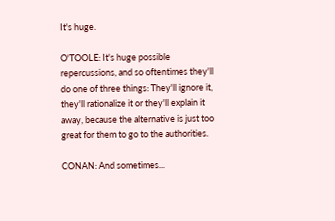It's huge.

O'TOOLE: It's huge possible repercussions, and so oftentimes they'll do one of three things: They'll ignore it, they'll rationalize it or they'll explain it away, because the alternative is just too great for them to go to the authorities.

CONAN: And sometimes...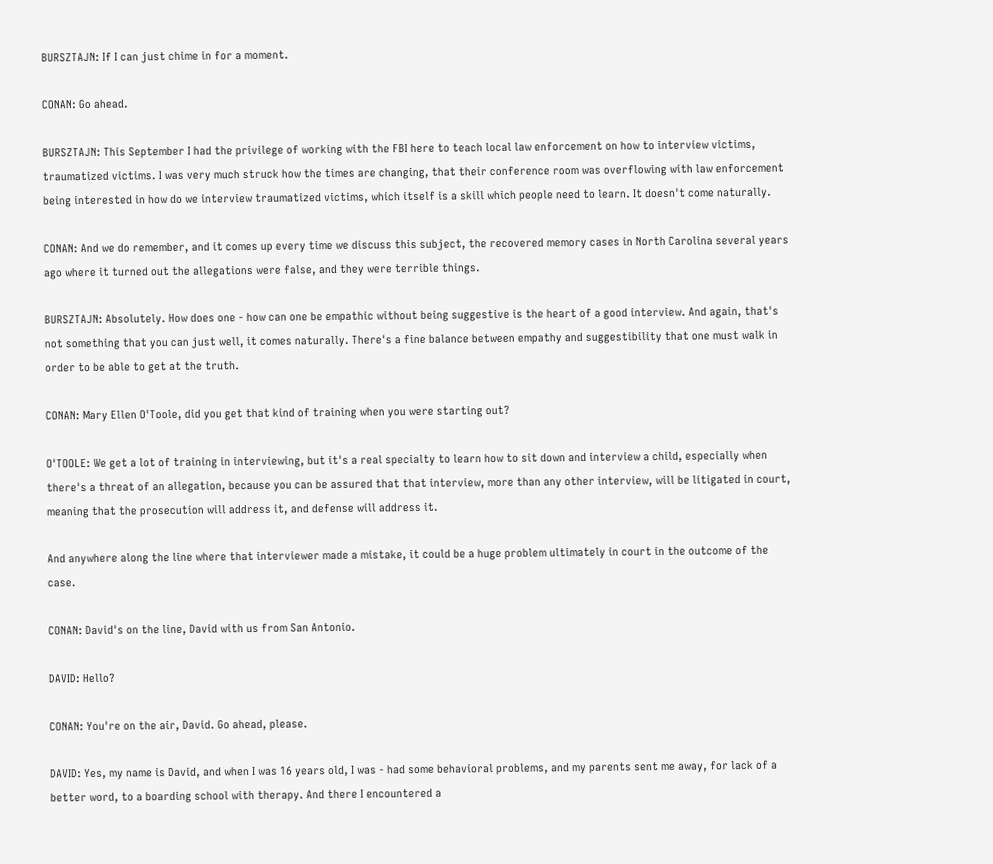BURSZTAJN: If I can just chime in for a moment.

CONAN: Go ahead.

BURSZTAJN: This September I had the privilege of working with the FBI here to teach local law enforcement on how to interview victims, traumatized victims. I was very much struck how the times are changing, that their conference room was overflowing with law enforcement being interested in how do we interview traumatized victims, which itself is a skill which people need to learn. It doesn't come naturally.

CONAN: And we do remember, and it comes up every time we discuss this subject, the recovered memory cases in North Carolina several years ago where it turned out the allegations were false, and they were terrible things.

BURSZTAJN: Absolutely. How does one - how can one be empathic without being suggestive is the heart of a good interview. And again, that's not something that you can just well, it comes naturally. There's a fine balance between empathy and suggestibility that one must walk in order to be able to get at the truth.

CONAN: Mary Ellen O'Toole, did you get that kind of training when you were starting out?

O'TOOLE: We get a lot of training in interviewing, but it's a real specialty to learn how to sit down and interview a child, especially when there's a threat of an allegation, because you can be assured that that interview, more than any other interview, will be litigated in court, meaning that the prosecution will address it, and defense will address it.

And anywhere along the line where that interviewer made a mistake, it could be a huge problem ultimately in court in the outcome of the case.

CONAN: David's on the line, David with us from San Antonio.

DAVID: Hello?

CONAN: You're on the air, David. Go ahead, please.

DAVID: Yes, my name is David, and when I was 16 years old, I was - had some behavioral problems, and my parents sent me away, for lack of a better word, to a boarding school with therapy. And there I encountered a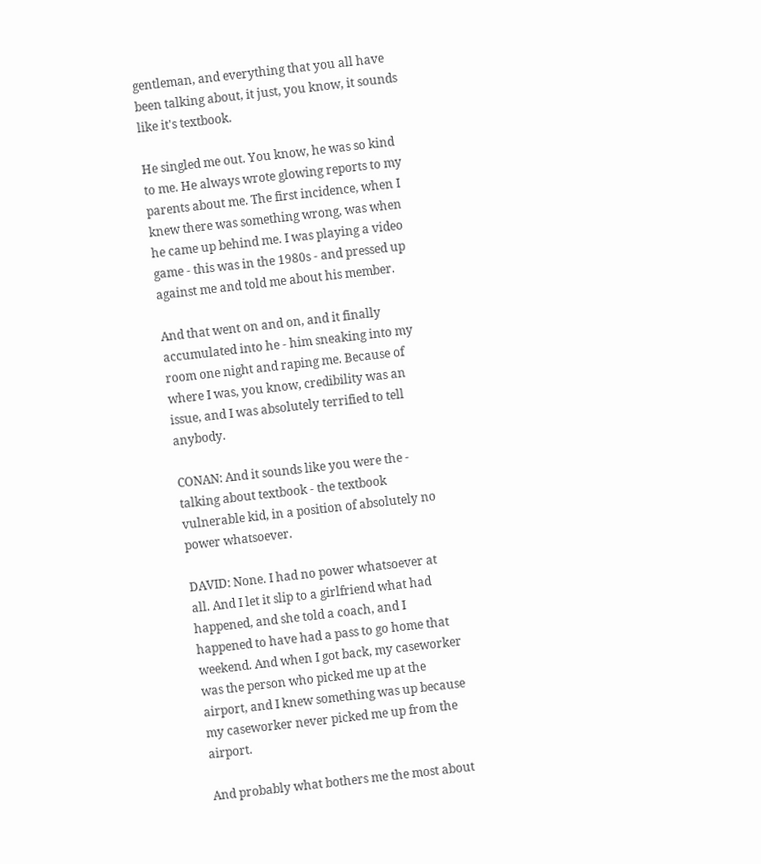gentleman, and everything that you all have been talking about, it just, you know, it sounds like it's textbook.

He singled me out. You know, he was so kind to me. He always wrote glowing reports to my parents about me. The first incidence, when I knew there was something wrong, was when he came up behind me. I was playing a video game - this was in the 1980s - and pressed up against me and told me about his member.

And that went on and on, and it finally accumulated into he - him sneaking into my room one night and raping me. Because of where I was, you know, credibility was an issue, and I was absolutely terrified to tell anybody.

CONAN: And it sounds like you were the - talking about textbook - the textbook vulnerable kid, in a position of absolutely no power whatsoever.

DAVID: None. I had no power whatsoever at all. And I let it slip to a girlfriend what had happened, and she told a coach, and I happened to have had a pass to go home that weekend. And when I got back, my caseworker was the person who picked me up at the airport, and I knew something was up because my caseworker never picked me up from the airport.

And probably what bothers me the most about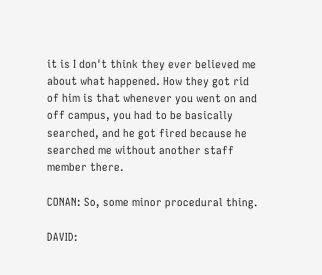it is I don't think they ever believed me about what happened. How they got rid of him is that whenever you went on and off campus, you had to be basically searched, and he got fired because he searched me without another staff member there.

CONAN: So, some minor procedural thing.

DAVID: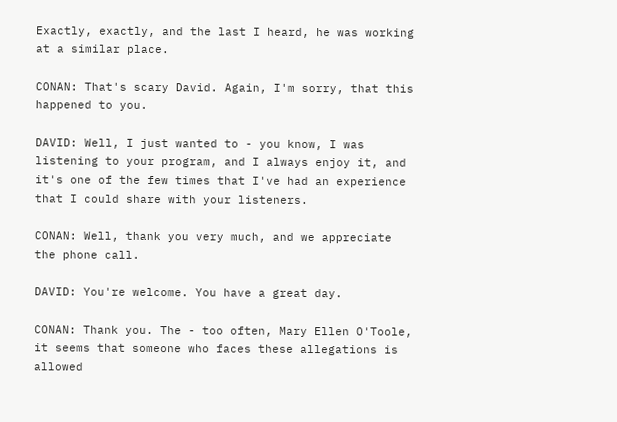Exactly, exactly, and the last I heard, he was working at a similar place.

CONAN: That's scary David. Again, I'm sorry, that this happened to you.

DAVID: Well, I just wanted to - you know, I was listening to your program, and I always enjoy it, and it's one of the few times that I've had an experience that I could share with your listeners.

CONAN: Well, thank you very much, and we appreciate the phone call.

DAVID: You're welcome. You have a great day.

CONAN: Thank you. The - too often, Mary Ellen O'Toole, it seems that someone who faces these allegations is allowed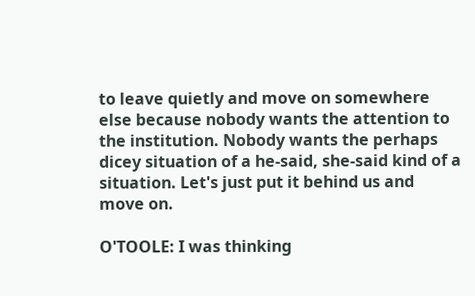to leave quietly and move on somewhere else because nobody wants the attention to the institution. Nobody wants the perhaps dicey situation of a he-said, she-said kind of a situation. Let's just put it behind us and move on.

O'TOOLE: I was thinking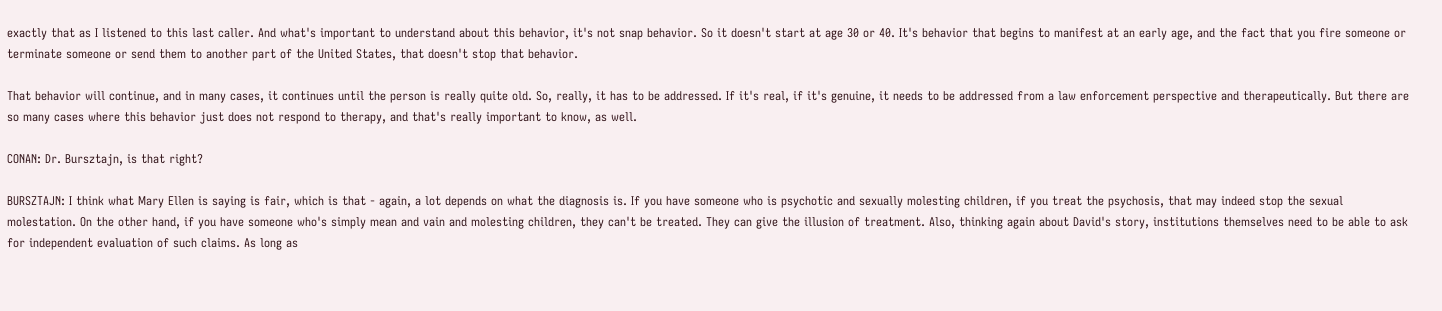exactly that as I listened to this last caller. And what's important to understand about this behavior, it's not snap behavior. So it doesn't start at age 30 or 40. It's behavior that begins to manifest at an early age, and the fact that you fire someone or terminate someone or send them to another part of the United States, that doesn't stop that behavior.

That behavior will continue, and in many cases, it continues until the person is really quite old. So, really, it has to be addressed. If it's real, if it's genuine, it needs to be addressed from a law enforcement perspective and therapeutically. But there are so many cases where this behavior just does not respond to therapy, and that's really important to know, as well.

CONAN: Dr. Bursztajn, is that right?

BURSZTAJN: I think what Mary Ellen is saying is fair, which is that - again, a lot depends on what the diagnosis is. If you have someone who is psychotic and sexually molesting children, if you treat the psychosis, that may indeed stop the sexual molestation. On the other hand, if you have someone who's simply mean and vain and molesting children, they can't be treated. They can give the illusion of treatment. Also, thinking again about David's story, institutions themselves need to be able to ask for independent evaluation of such claims. As long as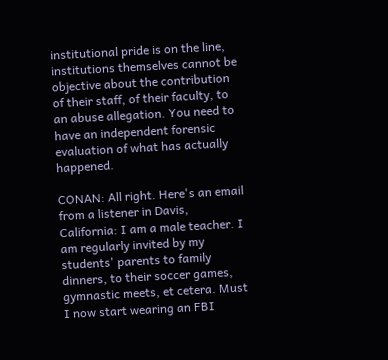institutional pride is on the line, institutions themselves cannot be objective about the contribution of their staff, of their faculty, to an abuse allegation. You need to have an independent forensic evaluation of what has actually happened.

CONAN: All right. Here's an email from a listener in Davis, California: I am a male teacher. I am regularly invited by my students' parents to family dinners, to their soccer games, gymnastic meets, et cetera. Must I now start wearing an FBI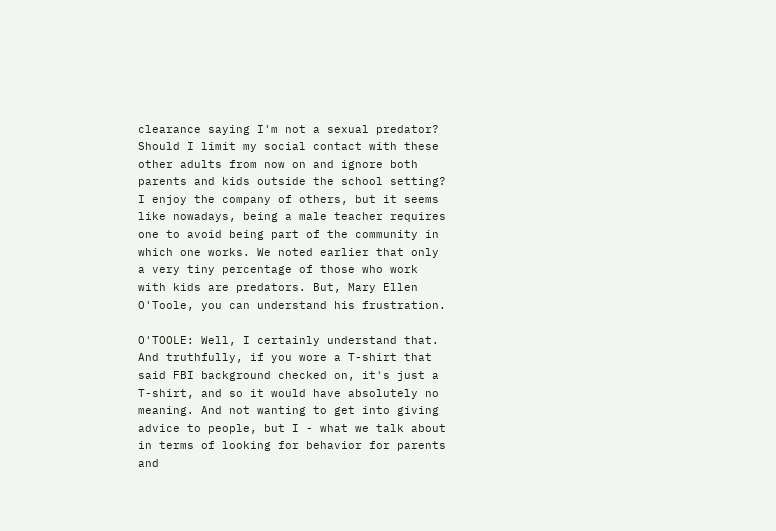clearance saying I'm not a sexual predator? Should I limit my social contact with these other adults from now on and ignore both parents and kids outside the school setting? I enjoy the company of others, but it seems like nowadays, being a male teacher requires one to avoid being part of the community in which one works. We noted earlier that only a very tiny percentage of those who work with kids are predators. But, Mary Ellen O'Toole, you can understand his frustration.

O'TOOLE: Well, I certainly understand that. And truthfully, if you wore a T-shirt that said FBI background checked on, it's just a T-shirt, and so it would have absolutely no meaning. And not wanting to get into giving advice to people, but I - what we talk about in terms of looking for behavior for parents and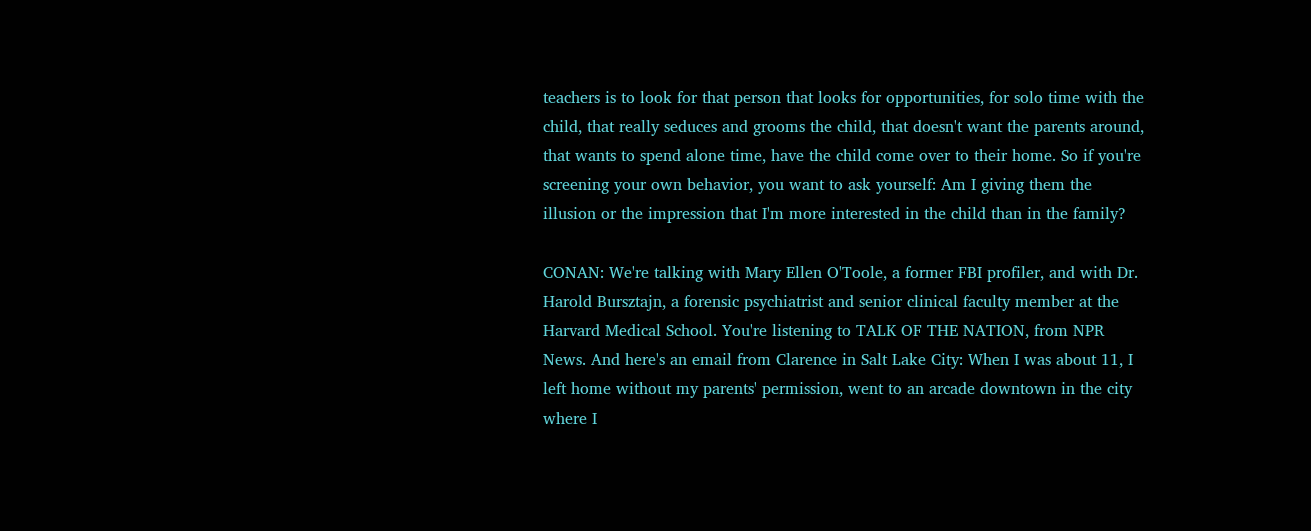teachers is to look for that person that looks for opportunities, for solo time with the child, that really seduces and grooms the child, that doesn't want the parents around, that wants to spend alone time, have the child come over to their home. So if you're screening your own behavior, you want to ask yourself: Am I giving them the illusion or the impression that I'm more interested in the child than in the family?

CONAN: We're talking with Mary Ellen O'Toole, a former FBI profiler, and with Dr. Harold Bursztajn, a forensic psychiatrist and senior clinical faculty member at the Harvard Medical School. You're listening to TALK OF THE NATION, from NPR News. And here's an email from Clarence in Salt Lake City: When I was about 11, I left home without my parents' permission, went to an arcade downtown in the city where I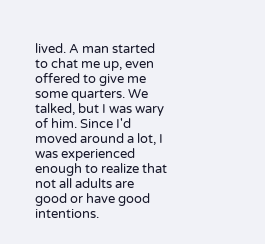lived. A man started to chat me up, even offered to give me some quarters. We talked, but I was wary of him. Since I'd moved around a lot, I was experienced enough to realize that not all adults are good or have good intentions.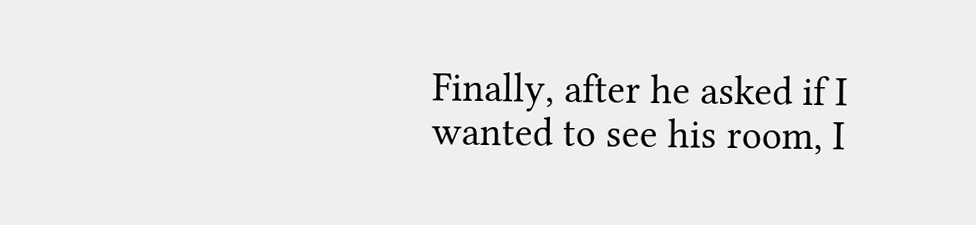Finally, after he asked if I wanted to see his room, I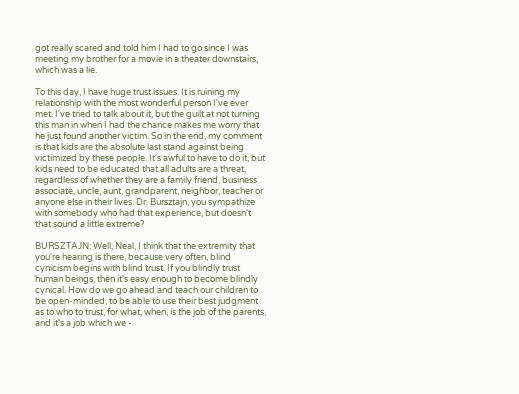got really scared and told him I had to go since I was meeting my brother for a movie in a theater downstairs, which was a lie.

To this day, I have huge trust issues. It is ruining my relationship with the most wonderful person I've ever met. I've tried to talk about it, but the guilt at not turning this man in when I had the chance makes me worry that he just found another victim. So in the end, my comment is that kids are the absolute last stand against being victimized by these people. It's awful to have to do it, but kids need to be educated that all adults are a threat, regardless of whether they are a family friend, business associate, uncle, aunt, grandparent, neighbor, teacher or anyone else in their lives. Dr. Bursztajn, you sympathize with somebody who had that experience, but doesn't that sound a little extreme?

BURSZTAJN: Well, Neal, I think that the extremity that you're hearing is there, because very often, blind cynicism begins with blind trust. If you blindly trust human beings, then it's easy enough to become blindly cynical. How do we go ahead and teach our children to be open-minded, to be able to use their best judgment as to who to trust, for what, when, is the job of the parents, and it's a job which we -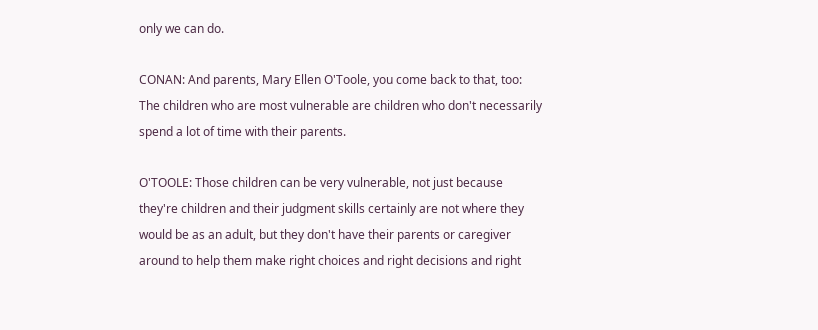only we can do.

CONAN: And parents, Mary Ellen O'Toole, you come back to that, too: The children who are most vulnerable are children who don't necessarily spend a lot of time with their parents.

O'TOOLE: Those children can be very vulnerable, not just because they're children and their judgment skills certainly are not where they would be as an adult, but they don't have their parents or caregiver around to help them make right choices and right decisions and right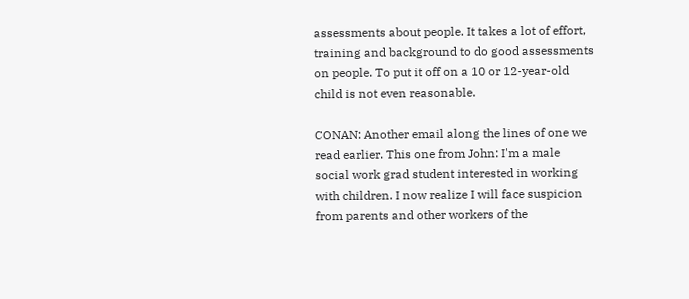assessments about people. It takes a lot of effort, training and background to do good assessments on people. To put it off on a 10 or 12-year-old child is not even reasonable.

CONAN: Another email along the lines of one we read earlier. This one from John: I'm a male social work grad student interested in working with children. I now realize I will face suspicion from parents and other workers of the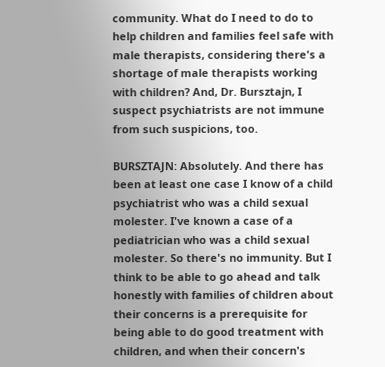community. What do I need to do to help children and families feel safe with male therapists, considering there's a shortage of male therapists working with children? And, Dr. Bursztajn, I suspect psychiatrists are not immune from such suspicions, too.

BURSZTAJN: Absolutely. And there has been at least one case I know of a child psychiatrist who was a child sexual molester. I've known a case of a pediatrician who was a child sexual molester. So there's no immunity. But I think to be able to go ahead and talk honestly with families of children about their concerns is a prerequisite for being able to do good treatment with children, and when their concern's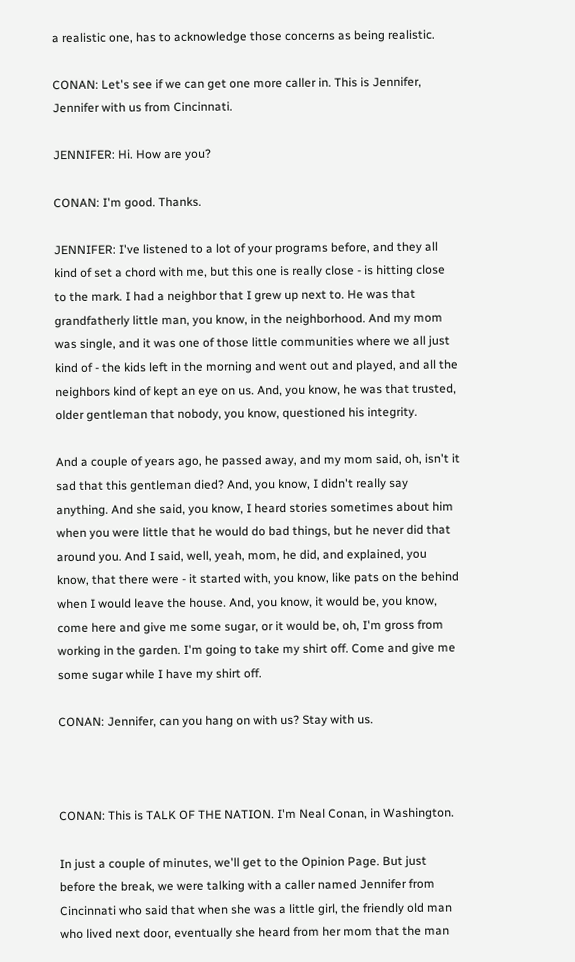a realistic one, has to acknowledge those concerns as being realistic.

CONAN: Let's see if we can get one more caller in. This is Jennifer, Jennifer with us from Cincinnati.

JENNIFER: Hi. How are you?

CONAN: I'm good. Thanks.

JENNIFER: I've listened to a lot of your programs before, and they all kind of set a chord with me, but this one is really close - is hitting close to the mark. I had a neighbor that I grew up next to. He was that grandfatherly little man, you know, in the neighborhood. And my mom was single, and it was one of those little communities where we all just kind of - the kids left in the morning and went out and played, and all the neighbors kind of kept an eye on us. And, you know, he was that trusted, older gentleman that nobody, you know, questioned his integrity.

And a couple of years ago, he passed away, and my mom said, oh, isn't it sad that this gentleman died? And, you know, I didn't really say anything. And she said, you know, I heard stories sometimes about him when you were little that he would do bad things, but he never did that around you. And I said, well, yeah, mom, he did, and explained, you know, that there were - it started with, you know, like pats on the behind when I would leave the house. And, you know, it would be, you know, come here and give me some sugar, or it would be, oh, I'm gross from working in the garden. I'm going to take my shirt off. Come and give me some sugar while I have my shirt off.

CONAN: Jennifer, can you hang on with us? Stay with us.



CONAN: This is TALK OF THE NATION. I'm Neal Conan, in Washington.

In just a couple of minutes, we'll get to the Opinion Page. But just before the break, we were talking with a caller named Jennifer from Cincinnati who said that when she was a little girl, the friendly old man who lived next door, eventually she heard from her mom that the man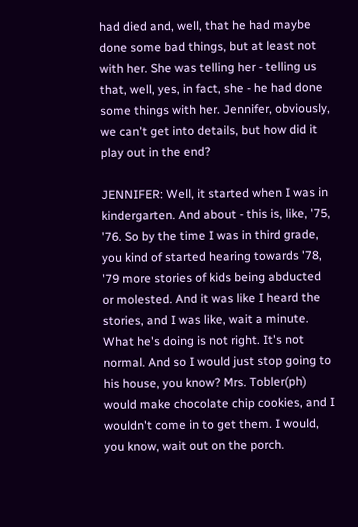had died and, well, that he had maybe done some bad things, but at least not with her. She was telling her - telling us that, well, yes, in fact, she - he had done some things with her. Jennifer, obviously, we can't get into details, but how did it play out in the end?

JENNIFER: Well, it started when I was in kindergarten. And about - this is, like, '75, '76. So by the time I was in third grade, you kind of started hearing towards '78, '79 more stories of kids being abducted or molested. And it was like I heard the stories, and I was like, wait a minute. What he's doing is not right. It's not normal. And so I would just stop going to his house, you know? Mrs. Tobler(ph) would make chocolate chip cookies, and I wouldn't come in to get them. I would, you know, wait out on the porch.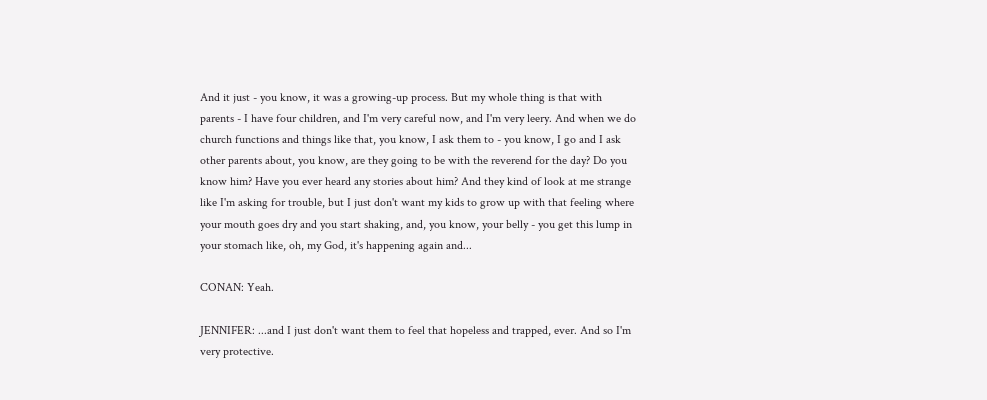And it just - you know, it was a growing-up process. But my whole thing is that with parents - I have four children, and I'm very careful now, and I'm very leery. And when we do church functions and things like that, you know, I ask them to - you know, I go and I ask other parents about, you know, are they going to be with the reverend for the day? Do you know him? Have you ever heard any stories about him? And they kind of look at me strange like I'm asking for trouble, but I just don't want my kids to grow up with that feeling where your mouth goes dry and you start shaking, and, you know, your belly - you get this lump in your stomach like, oh, my God, it's happening again and...

CONAN: Yeah.

JENNIFER: ...and I just don't want them to feel that hopeless and trapped, ever. And so I'm very protective.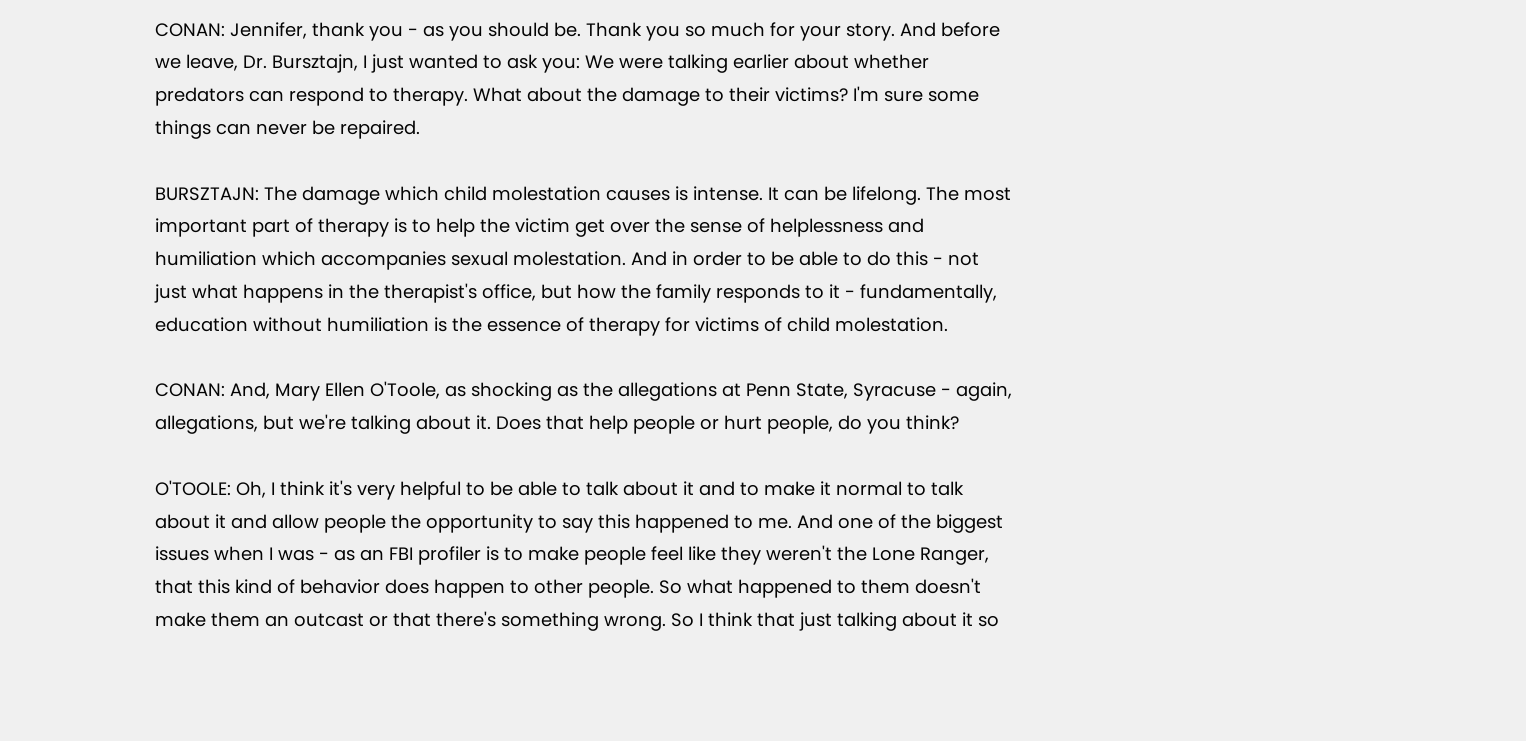CONAN: Jennifer, thank you - as you should be. Thank you so much for your story. And before we leave, Dr. Bursztajn, I just wanted to ask you: We were talking earlier about whether predators can respond to therapy. What about the damage to their victims? I'm sure some things can never be repaired.

BURSZTAJN: The damage which child molestation causes is intense. It can be lifelong. The most important part of therapy is to help the victim get over the sense of helplessness and humiliation which accompanies sexual molestation. And in order to be able to do this - not just what happens in the therapist's office, but how the family responds to it - fundamentally, education without humiliation is the essence of therapy for victims of child molestation.

CONAN: And, Mary Ellen O'Toole, as shocking as the allegations at Penn State, Syracuse - again, allegations, but we're talking about it. Does that help people or hurt people, do you think?

O'TOOLE: Oh, I think it's very helpful to be able to talk about it and to make it normal to talk about it and allow people the opportunity to say this happened to me. And one of the biggest issues when I was - as an FBI profiler is to make people feel like they weren't the Lone Ranger, that this kind of behavior does happen to other people. So what happened to them doesn't make them an outcast or that there's something wrong. So I think that just talking about it so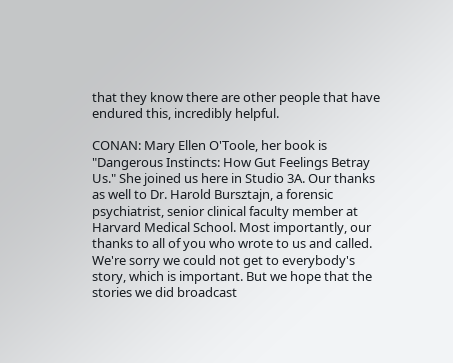that they know there are other people that have endured this, incredibly helpful.

CONAN: Mary Ellen O'Toole, her book is "Dangerous Instincts: How Gut Feelings Betray Us." She joined us here in Studio 3A. Our thanks as well to Dr. Harold Bursztajn, a forensic psychiatrist, senior clinical faculty member at Harvard Medical School. Most importantly, our thanks to all of you who wrote to us and called. We're sorry we could not get to everybody's story, which is important. But we hope that the stories we did broadcast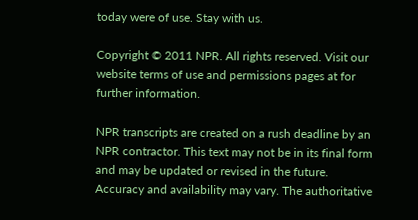today were of use. Stay with us.

Copyright © 2011 NPR. All rights reserved. Visit our website terms of use and permissions pages at for further information.

NPR transcripts are created on a rush deadline by an NPR contractor. This text may not be in its final form and may be updated or revised in the future. Accuracy and availability may vary. The authoritative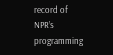record of NPR’s programming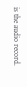is the audio record.